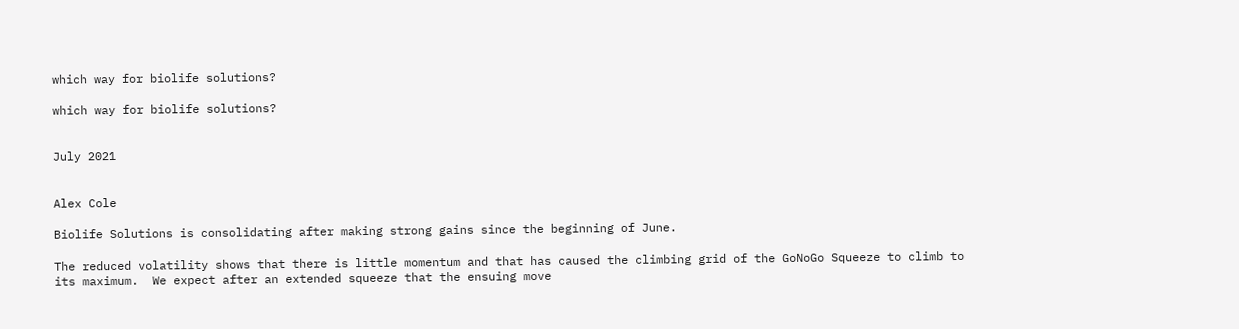which way for biolife solutions?

which way for biolife solutions?


July 2021


Alex Cole

Biolife Solutions is consolidating after making strong gains since the beginning of June.

The reduced volatility shows that there is little momentum and that has caused the climbing grid of the GoNoGo Squeeze to climb to its maximum.  We expect after an extended squeeze that the ensuing move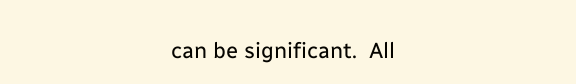can be significant.  All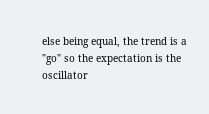else being equal, the trend is a "go" so the expectation is the oscillator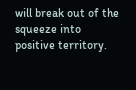will break out of the squeeze into positive territory.